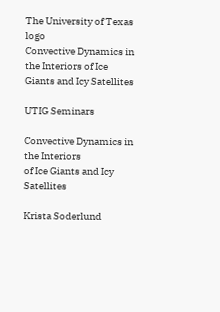The University of Texas logo
Convective Dynamics in the Interiors of Ice Giants and Icy Satellites

UTIG Seminars

Convective Dynamics in the Interiors
of Ice Giants and Icy Satellites

Krista Soderlund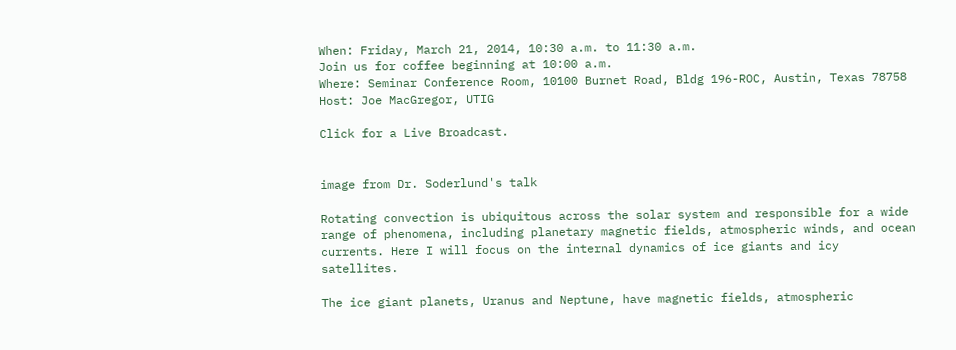When: Friday, March 21, 2014, 10:30 a.m. to 11:30 a.m.
Join us for coffee beginning at 10:00 a.m.
Where: Seminar Conference Room, 10100 Burnet Road, Bldg 196-ROC, Austin, Texas 78758
Host: Joe MacGregor, UTIG

Click for a Live Broadcast.


image from Dr. Soderlund's talk

Rotating convection is ubiquitous across the solar system and responsible for a wide range of phenomena, including planetary magnetic fields, atmospheric winds, and ocean currents. Here I will focus on the internal dynamics of ice giants and icy satellites.

The ice giant planets, Uranus and Neptune, have magnetic fields, atmospheric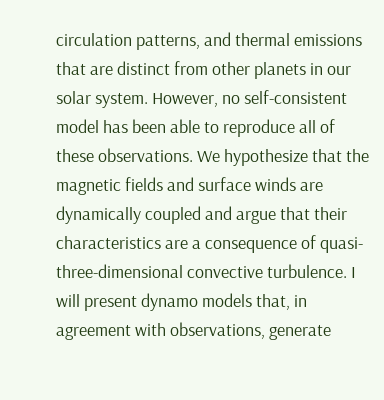circulation patterns, and thermal emissions that are distinct from other planets in our solar system. However, no self-consistent model has been able to reproduce all of these observations. We hypothesize that the magnetic fields and surface winds are dynamically coupled and argue that their characteristics are a consequence of quasi-three-dimensional convective turbulence. I will present dynamo models that, in agreement with observations, generate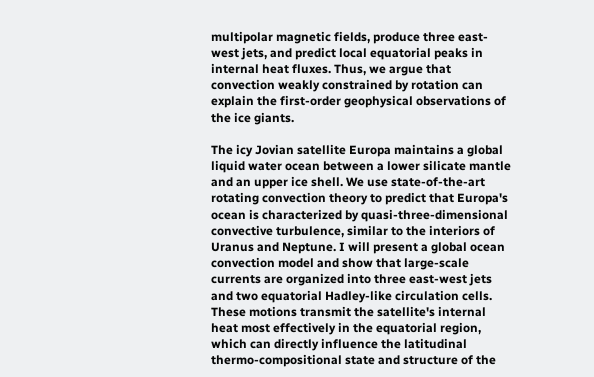multipolar magnetic fields, produce three east-west jets, and predict local equatorial peaks in internal heat fluxes. Thus, we argue that convection weakly constrained by rotation can explain the first-order geophysical observations of the ice giants.

The icy Jovian satellite Europa maintains a global liquid water ocean between a lower silicate mantle and an upper ice shell. We use state-of-the-art rotating convection theory to predict that Europa's ocean is characterized by quasi-three-dimensional convective turbulence, similar to the interiors of Uranus and Neptune. I will present a global ocean convection model and show that large-scale currents are organized into three east-west jets and two equatorial Hadley-like circulation cells. These motions transmit the satellite's internal heat most effectively in the equatorial region, which can directly influence the latitudinal thermo-compositional state and structure of the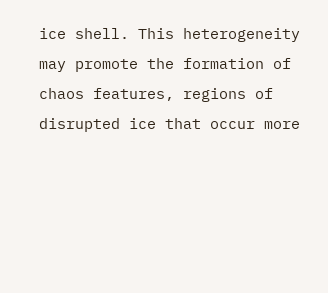ice shell. This heterogeneity may promote the formation of chaos features, regions of disrupted ice that occur more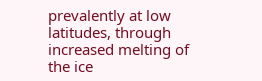prevalently at low latitudes, through increased melting of the ice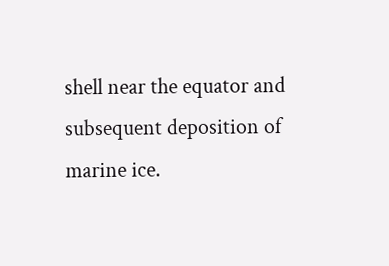shell near the equator and subsequent deposition of marine ice.